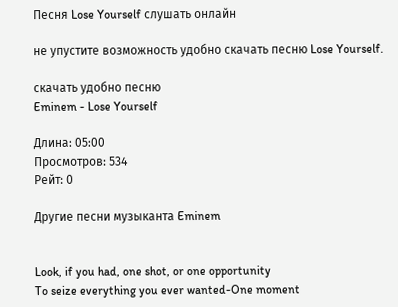Песня Lose Yourself слушать онлайн

не упустите возможность удобно скачать песню Lose Yourself.

скачать удобно песню
Eminem - Lose Yourself

Длина: 05:00
Просмотров: 534
Рейт: 0

Другие песни музыканта Eminem


Look, if you had, one shot, or one opportunity
To seize everything you ever wanted-One moment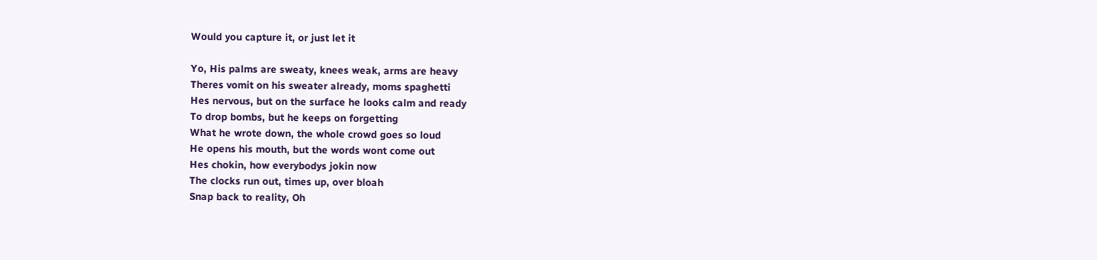Would you capture it, or just let it

Yo, His palms are sweaty, knees weak, arms are heavy
Theres vomit on his sweater already, moms spaghetti
Hes nervous, but on the surface he looks calm and ready
To drop bombs, but he keeps on forgetting
What he wrote down, the whole crowd goes so loud
He opens his mouth, but the words wont come out
Hes chokin, how everybodys jokin now
The clocks run out, times up, over bloah
Snap back to reality, Oh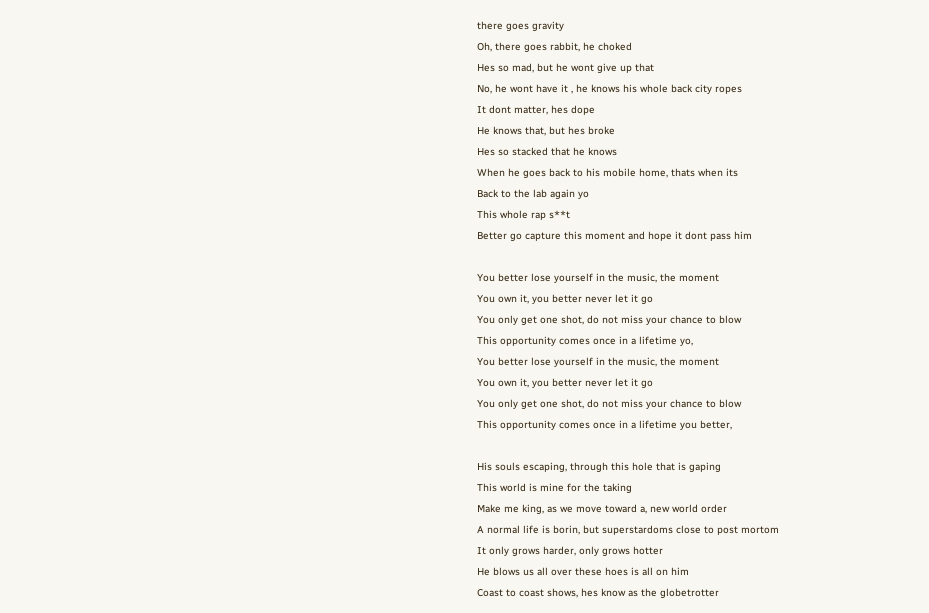there goes gravity
Oh, there goes rabbit, he choked
Hes so mad, but he wont give up that
No, he wont have it , he knows his whole back city ropes
It dont matter, hes dope
He knows that, but hes broke
Hes so stacked that he knows
When he goes back to his mobile home, thats when its
Back to the lab again yo
This whole rap s**t
Better go capture this moment and hope it dont pass him

You better lose yourself in the music, the moment
You own it, you better never let it go
You only get one shot, do not miss your chance to blow
This opportunity comes once in a lifetime yo,
You better lose yourself in the music, the moment
You own it, you better never let it go
You only get one shot, do not miss your chance to blow
This opportunity comes once in a lifetime you better,

His souls escaping, through this hole that is gaping
This world is mine for the taking
Make me king, as we move toward a, new world order
A normal life is borin, but superstardoms close to post mortom
It only grows harder, only grows hotter
He blows us all over these hoes is all on him
Coast to coast shows, hes know as the globetrotter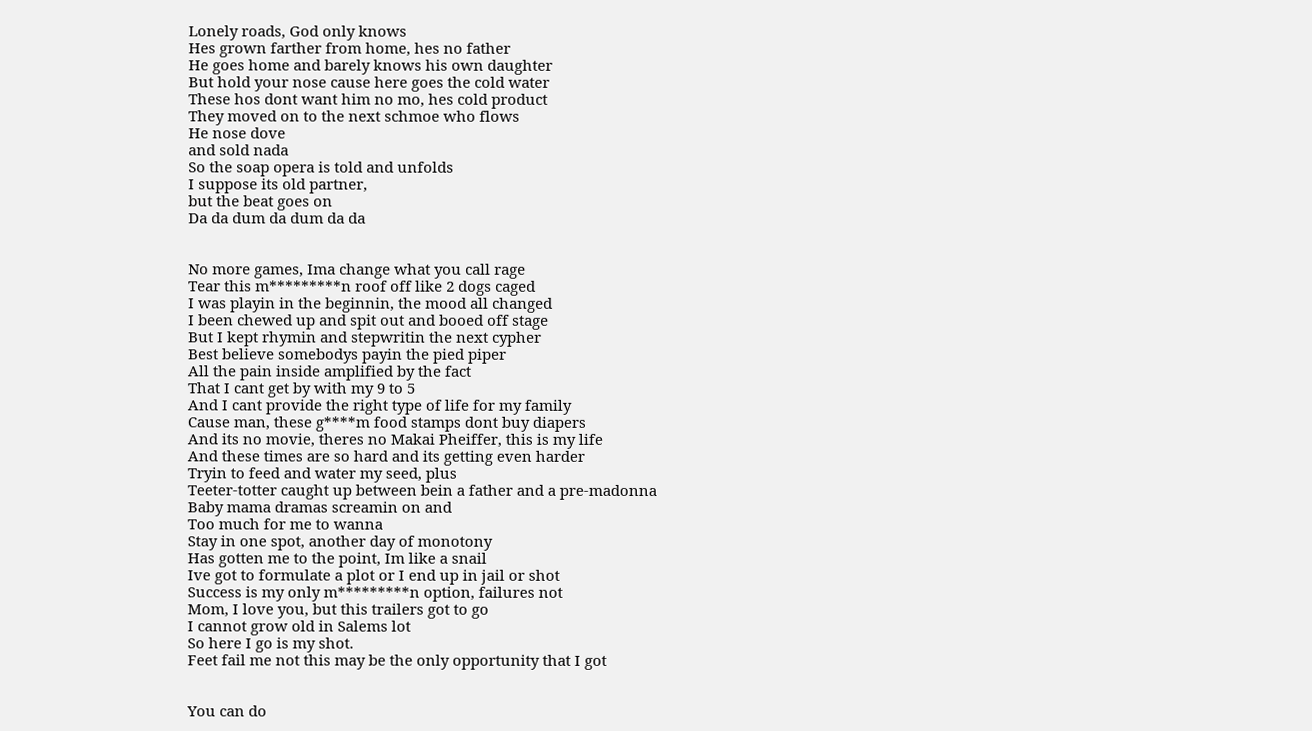Lonely roads, God only knows
Hes grown farther from home, hes no father
He goes home and barely knows his own daughter
But hold your nose cause here goes the cold water
These hos dont want him no mo, hes cold product
They moved on to the next schmoe who flows
He nose dove
and sold nada
So the soap opera is told and unfolds
I suppose its old partner,
but the beat goes on
Da da dum da dum da da


No more games, Ima change what you call rage
Tear this m*********n roof off like 2 dogs caged
I was playin in the beginnin, the mood all changed
I been chewed up and spit out and booed off stage
But I kept rhymin and stepwritin the next cypher
Best believe somebodys payin the pied piper
All the pain inside amplified by the fact
That I cant get by with my 9 to 5
And I cant provide the right type of life for my family
Cause man, these g****m food stamps dont buy diapers
And its no movie, theres no Makai Pheiffer, this is my life
And these times are so hard and its getting even harder
Tryin to feed and water my seed, plus
Teeter-totter caught up between bein a father and a pre-madonna
Baby mama dramas screamin on and
Too much for me to wanna
Stay in one spot, another day of monotony
Has gotten me to the point, Im like a snail
Ive got to formulate a plot or I end up in jail or shot
Success is my only m*********n option, failures not
Mom, I love you, but this trailers got to go
I cannot grow old in Salems lot
So here I go is my shot.
Feet fail me not this may be the only opportunity that I got


You can do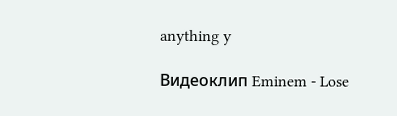anything y

Видеоклип Eminem - Lose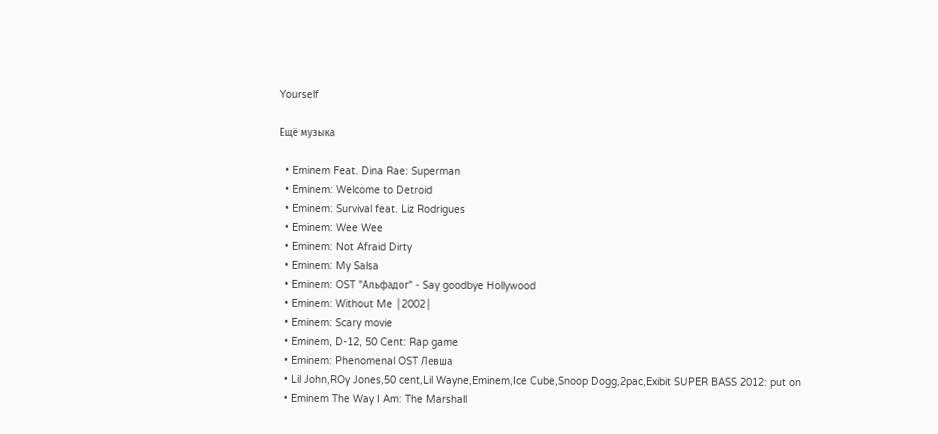Yourself

Ещё музыка

  • Eminem Feat. Dina Rae: Superman
  • Eminem: Welcome to Detroid
  • Eminem: Survival feat. Liz Rodrigues
  • Eminem: Wee Wee
  • Eminem: Not Afraid Dirty
  • Eminem: My Salsa
  • Eminem: OST "Альфадог" - Say goodbye Hollywood
  • Eminem: Without Me │2002│
  • Eminem: Scary movie
  • Eminem, D-12, 50 Cent: Rap game
  • Eminem: Phenomenal OST Левша
  • Lil John,ROy Jones,50 cent,Lil Wayne,Eminem,Ice Cube,Snoop Dogg,2pac,Exibit SUPER BASS 2012: put on
  • Eminem The Way I Am: The Marshall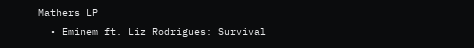Mathers LP
  • Eminem ft. Liz Rodrigues: Survival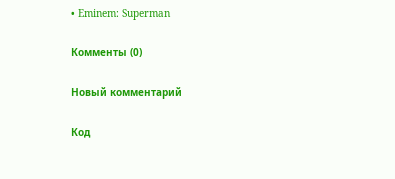• Eminem: Superman

Комменты (0)

Новый комментарий

Код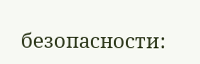безопасности: